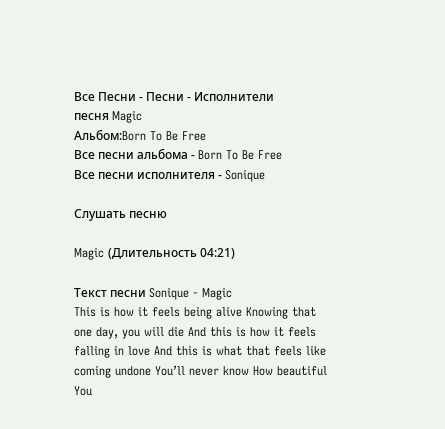Все Песни - Песни - Исполнители
песня Magic
Альбом:Born To Be Free
Все песни альбома - Born To Be Free
Все песни исполнителя - Sonique

Слушать песню

Magic (Длительность 04:21)

Текст песни Sonique - Magic
This is how it feels being alive Knowing that one day, you will die And this is how it feels falling in love And this is what that feels like coming undone You’ll never know How beautiful You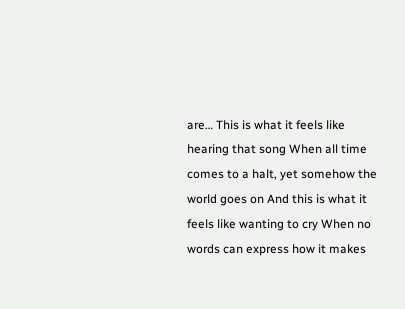are… This is what it feels like hearing that song When all time comes to a halt, yet somehow the world goes on And this is what it feels like wanting to cry When no words can express how it makes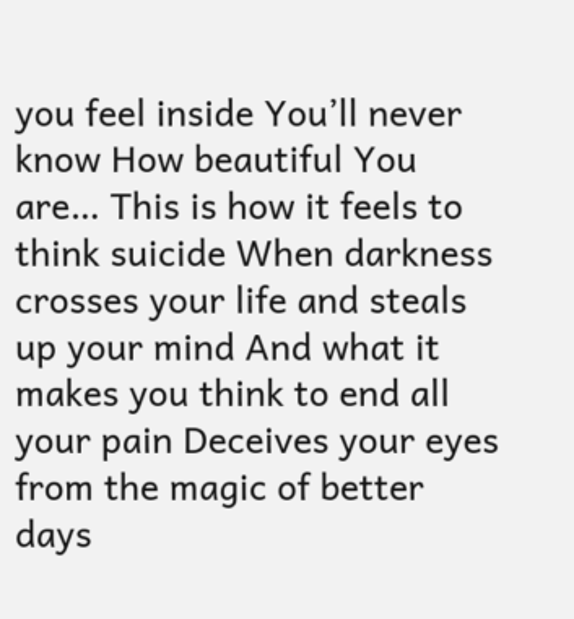you feel inside You’ll never know How beautiful You are… This is how it feels to think suicide When darkness crosses your life and steals up your mind And what it makes you think to end all your pain Deceives your eyes from the magic of better days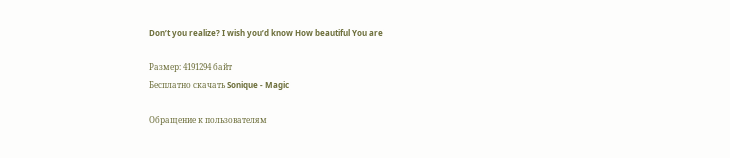Don’t you realize? I wish you’d know How beautiful You are

Размер: 4191294 байт
Бесплатно скачать Sonique - Magic

Обращение к пользователям